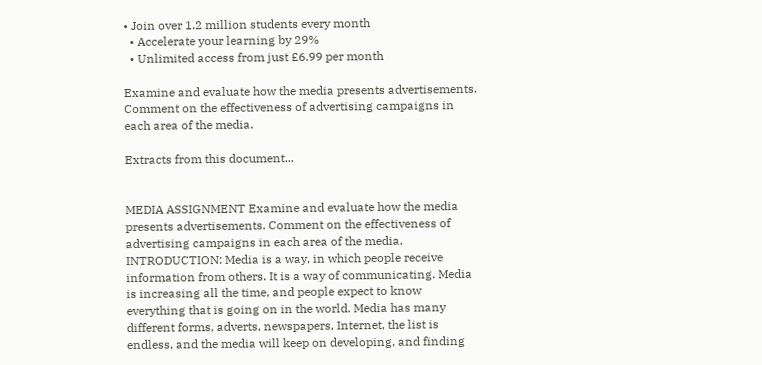• Join over 1.2 million students every month
  • Accelerate your learning by 29%
  • Unlimited access from just £6.99 per month

Examine and evaluate how the media presents advertisements. Comment on the effectiveness of advertising campaigns in each area of the media.

Extracts from this document...


MEDIA ASSIGNMENT Examine and evaluate how the media presents advertisements. Comment on the effectiveness of advertising campaigns in each area of the media. INTRODUCTION: Media is a way, in which people receive information from others. It is a way of communicating. Media is increasing all the time, and people expect to know everything that is going on in the world. Media has many different forms, adverts, newspapers, Internet, the list is endless, and the media will keep on developing, and finding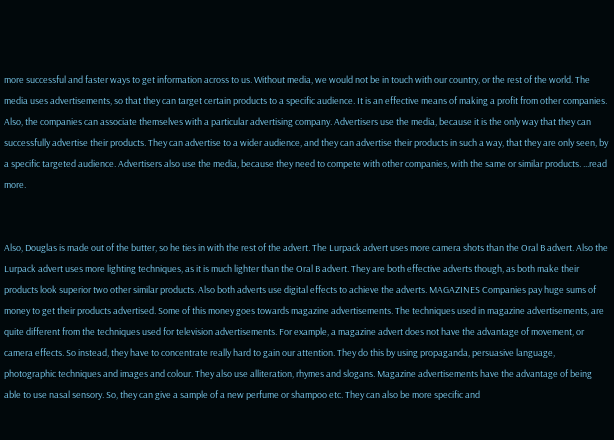more successful and faster ways to get information across to us. Without media, we would not be in touch with our country, or the rest of the world. The media uses advertisements, so that they can target certain products to a specific audience. It is an effective means of making a profit from other companies. Also, the companies can associate themselves with a particular advertising company. Advertisers use the media, because it is the only way that they can successfully advertise their products. They can advertise to a wider audience, and they can advertise their products in such a way, that they are only seen, by a specific targeted audience. Advertisers also use the media, because they need to compete with other companies, with the same or similar products. ...read more.


Also, Douglas is made out of the butter, so he ties in with the rest of the advert. The Lurpack advert uses more camera shots than the Oral B advert. Also the Lurpack advert uses more lighting techniques, as it is much lighter than the Oral B advert. They are both effective adverts though, as both make their products look superior two other similar products. Also both adverts use digital effects to achieve the adverts. MAGAZINES Companies pay huge sums of money to get their products advertised. Some of this money goes towards magazine advertisements. The techniques used in magazine advertisements, are quite different from the techniques used for television advertisements. For example, a magazine advert does not have the advantage of movement, or camera effects. So instead, they have to concentrate really hard to gain our attention. They do this by using propaganda, persuasive language, photographic techniques and images and colour. They also use alliteration, rhymes and slogans. Magazine advertisements have the advantage of being able to use nasal sensory. So, they can give a sample of a new perfume or shampoo etc. They can also be more specific and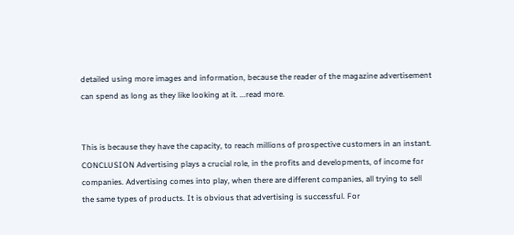detailed using more images and information, because the reader of the magazine advertisement can spend as long as they like looking at it. ...read more.


This is because they have the capacity, to reach millions of prospective customers in an instant. CONCLUSION Advertising plays a crucial role, in the profits and developments, of income for companies. Advertising comes into play, when there are different companies, all trying to sell the same types of products. It is obvious that advertising is successful. For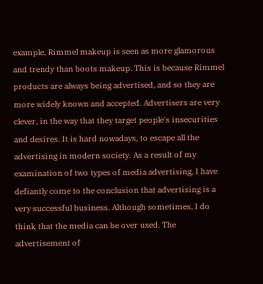example, Rimmel makeup is seen as more glamorous and trendy than boots makeup. This is because Rimmel products are always being advertised, and so they are more widely known and accepted. Advertisers are very clever, in the way that they target people's insecurities and desires. It is hard nowadays, to escape all the advertising in modern society. As a result of my examination of two types of media advertising, I have defiantly come to the conclusion that advertising is a very successful business. Although sometimes, I do think that the media can be over used. The advertisement of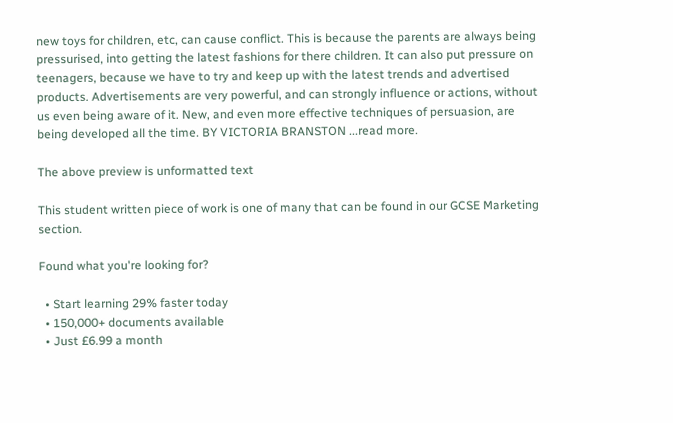new toys for children, etc, can cause conflict. This is because the parents are always being pressurised, into getting the latest fashions for there children. It can also put pressure on teenagers, because we have to try and keep up with the latest trends and advertised products. Advertisements are very powerful, and can strongly influence or actions, without us even being aware of it. New, and even more effective techniques of persuasion, are being developed all the time. BY VICTORIA BRANSTON ...read more.

The above preview is unformatted text

This student written piece of work is one of many that can be found in our GCSE Marketing section.

Found what you're looking for?

  • Start learning 29% faster today
  • 150,000+ documents available
  • Just £6.99 a month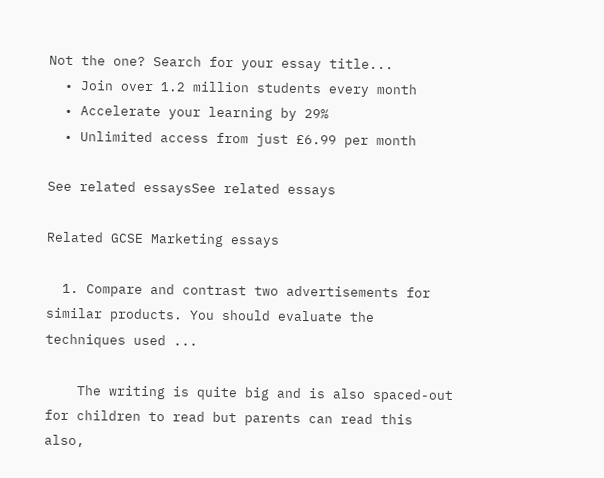Not the one? Search for your essay title...
  • Join over 1.2 million students every month
  • Accelerate your learning by 29%
  • Unlimited access from just £6.99 per month

See related essaysSee related essays

Related GCSE Marketing essays

  1. Compare and contrast two advertisements for similar products. You should evaluate the techniques used ...

    The writing is quite big and is also spaced-out for children to read but parents can read this also,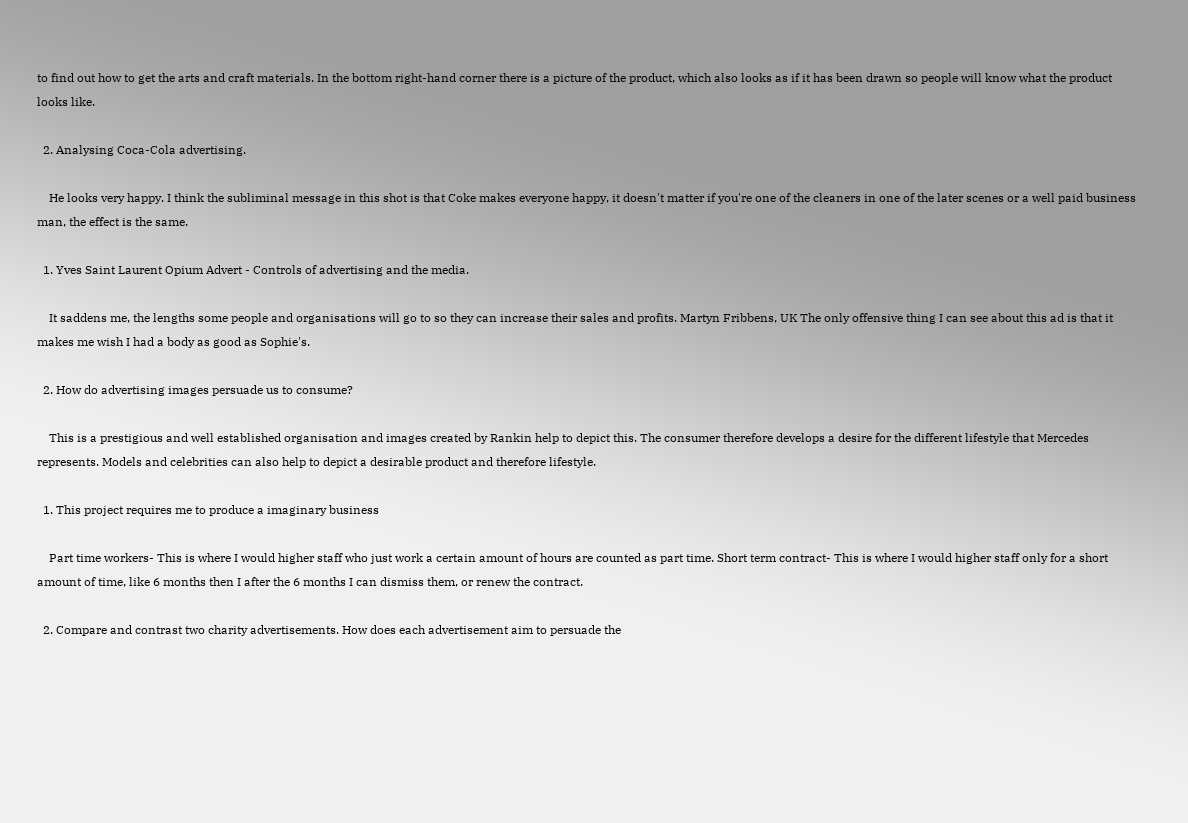to find out how to get the arts and craft materials. In the bottom right-hand corner there is a picture of the product, which also looks as if it has been drawn so people will know what the product looks like.

  2. Analysing Coca-Cola advertising.

    He looks very happy. I think the subliminal message in this shot is that Coke makes everyone happy, it doesn't matter if you're one of the cleaners in one of the later scenes or a well paid business man, the effect is the same.

  1. Yves Saint Laurent Opium Advert - Controls of advertising and the media.

    It saddens me, the lengths some people and organisations will go to so they can increase their sales and profits. Martyn Fribbens, UK The only offensive thing I can see about this ad is that it makes me wish I had a body as good as Sophie's.

  2. How do advertising images persuade us to consume?

    This is a prestigious and well established organisation and images created by Rankin help to depict this. The consumer therefore develops a desire for the different lifestyle that Mercedes represents. Models and celebrities can also help to depict a desirable product and therefore lifestyle.

  1. This project requires me to produce a imaginary business

    Part time workers- This is where I would higher staff who just work a certain amount of hours are counted as part time. Short term contract- This is where I would higher staff only for a short amount of time, like 6 months then I after the 6 months I can dismiss them, or renew the contract.

  2. Compare and contrast two charity advertisements. How does each advertisement aim to persuade the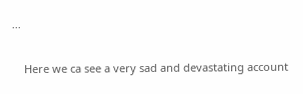...

    Here we ca see a very sad and devastating account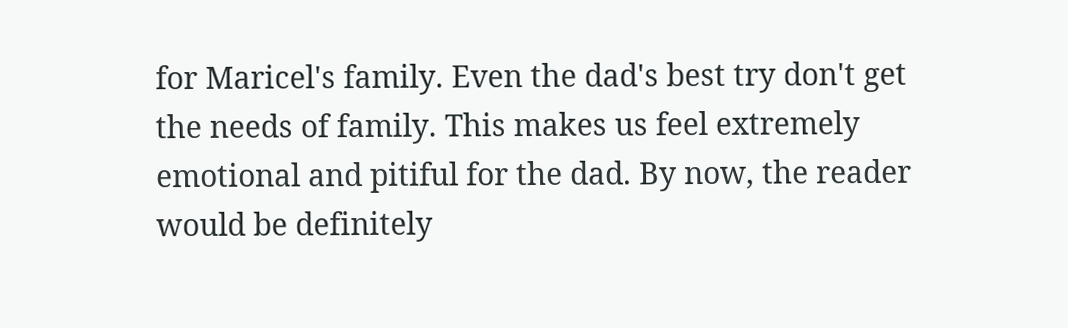for Maricel's family. Even the dad's best try don't get the needs of family. This makes us feel extremely emotional and pitiful for the dad. By now, the reader would be definitely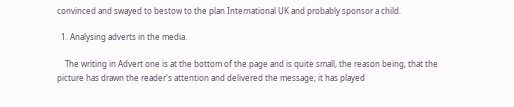convinced and swayed to bestow to the plan International UK and probably sponsor a child.

  1. Analysing adverts in the media.

    The writing in Advert one is at the bottom of the page and is quite small, the reason being, that the picture has drawn the reader's attention and delivered the message; it has played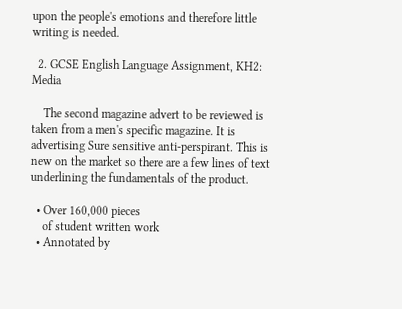upon the people's emotions and therefore little writing is needed.

  2. GCSE English Language Assignment, KH2: Media

    The second magazine advert to be reviewed is taken from a men's specific magazine. It is advertising Sure sensitive anti-perspirant. This is new on the market so there are a few lines of text underlining the fundamentals of the product.

  • Over 160,000 pieces
    of student written work
  • Annotated by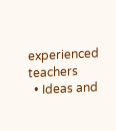experienced teachers
  • Ideas and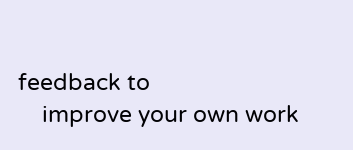feedback to
    improve your own work